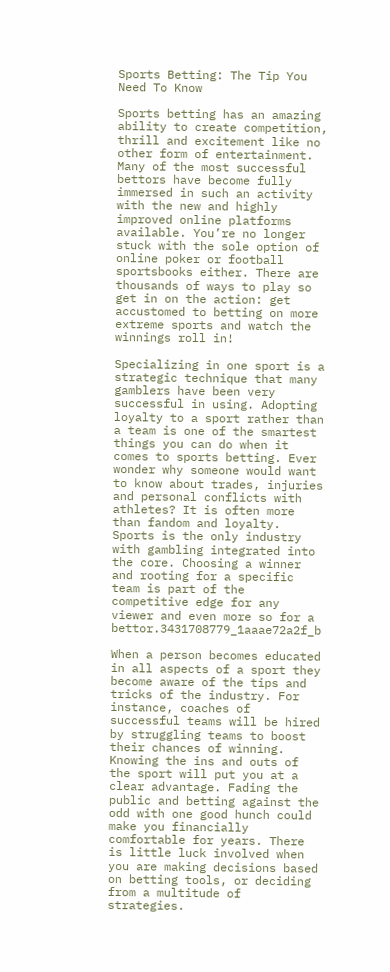Sports Betting: The Tip You Need To Know

Sports betting has an amazing ability to create competition, thrill and excitement like no other form of entertainment. Many of the most successful bettors have become fully immersed in such an activity with the new and highly improved online platforms available. You’re no longer stuck with the sole option of online poker or football sportsbooks either. There are thousands of ways to play so get in on the action: get accustomed to betting on more extreme sports and watch the winnings roll in!

Specializing in one sport is a strategic technique that many gamblers have been very successful in using. Adopting loyalty to a sport rather than a team is one of the smartest things you can do when it comes to sports betting. Ever wonder why someone would want to know about trades, injuries and personal conflicts with athletes? It is often more than fandom and loyalty. Sports is the only industry with gambling integrated into the core. Choosing a winner and rooting for a specific team is part of the competitive edge for any viewer and even more so for a bettor.3431708779_1aaae72a2f_b

When a person becomes educated in all aspects of a sport they become aware of the tips and tricks of the industry. For instance, coaches of successful teams will be hired by struggling teams to boost their chances of winning. Knowing the ins and outs of the sport will put you at a clear advantage. Fading the public and betting against the odd with one good hunch could make you financially comfortable for years. There is little luck involved when you are making decisions based on betting tools, or deciding from a multitude of strategies.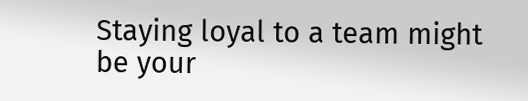Staying loyal to a team might be your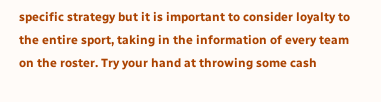specific strategy but it is important to consider loyalty to the entire sport, taking in the information of every team on the roster. Try your hand at throwing some cash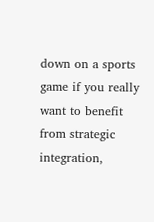down on a sports game if you really want to benefit from strategic integration,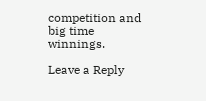competition and big time winnings.

Leave a Reply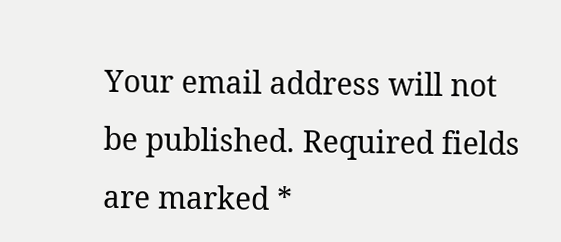Your email address will not be published. Required fields are marked *